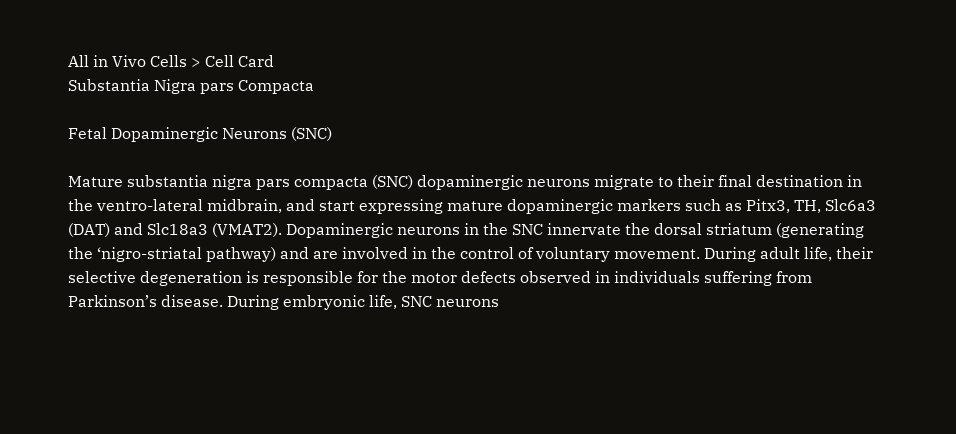All in Vivo Cells > Cell Card
Substantia Nigra pars Compacta

Fetal Dopaminergic Neurons (SNC)

Mature substantia nigra pars compacta (SNC) dopaminergic neurons migrate to their final destination in the ventro-lateral midbrain, and start expressing mature dopaminergic markers such as Pitx3, TH, Slc6a3 (DAT) and Slc18a3 (VMAT2). Dopaminergic neurons in the SNC innervate the dorsal striatum (generating the ‘nigro-striatal pathway) and are involved in the control of voluntary movement. During adult life, their selective degeneration is responsible for the motor defects observed in individuals suffering from Parkinson’s disease. During embryonic life, SNC neurons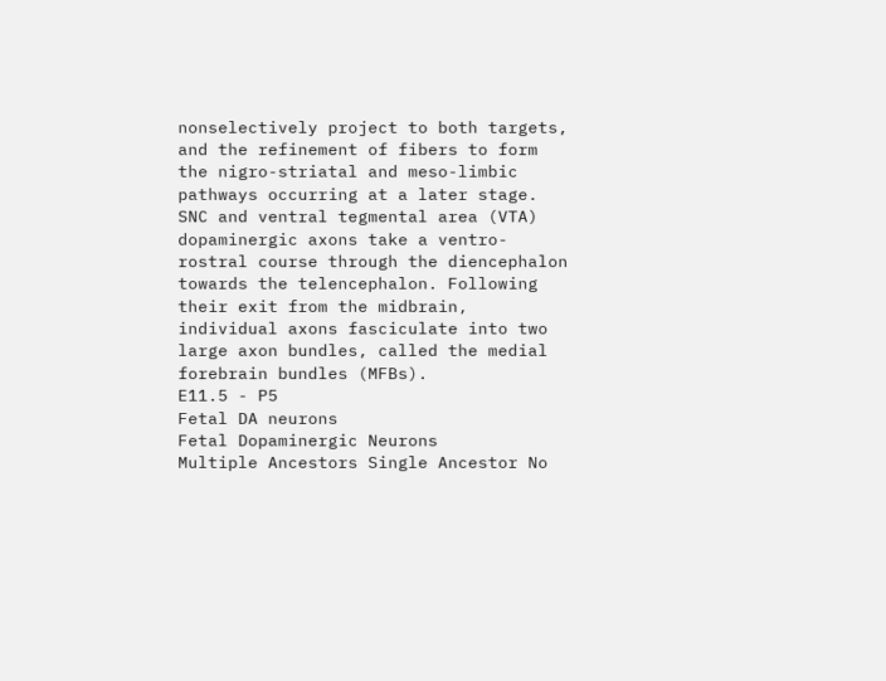nonselectively project to both targets, and the refinement of fibers to form the nigro-striatal and meso-limbic pathways occurring at a later stage. SNC and ventral tegmental area (VTA) dopaminergic axons take a ventro-rostral course through the diencephalon towards the telencephalon. Following their exit from the midbrain, individual axons fasciculate into two large axon bundles, called the medial forebrain bundles (MFBs).
E11.5 - P5
Fetal DA neurons
Fetal Dopaminergic Neurons
Multiple Ancestors Single Ancestor No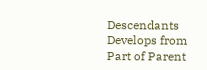Descendants Develops from Part of Parent